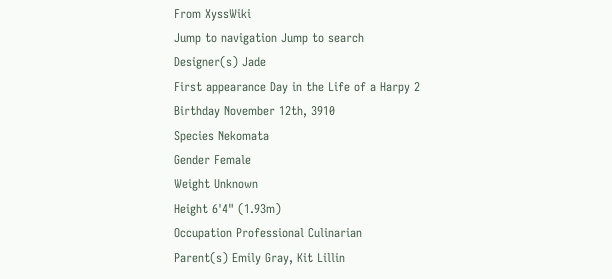From XyssWiki
Jump to navigation Jump to search
Designer(s) Jade
First appearance Day in the Life of a Harpy 2
Birthday November 12th, 3910
Species Nekomata
Gender Female
Weight Unknown
Height 6'4" (1.93m)
Occupation Professional Culinarian
Parent(s) Emily Gray, Kit Lillin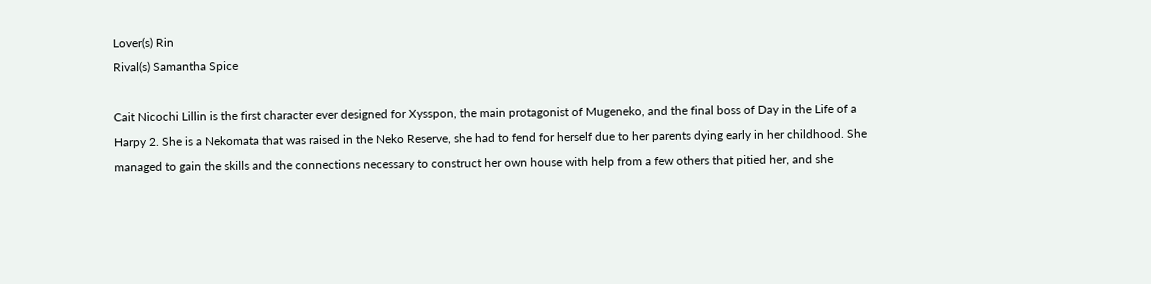Lover(s) Rin
Rival(s) Samantha Spice

Cait Nicochi Lillin is the first character ever designed for Xysspon, the main protagonist of Mugeneko, and the final boss of Day in the Life of a Harpy 2. She is a Nekomata that was raised in the Neko Reserve, she had to fend for herself due to her parents dying early in her childhood. She managed to gain the skills and the connections necessary to construct her own house with help from a few others that pitied her, and she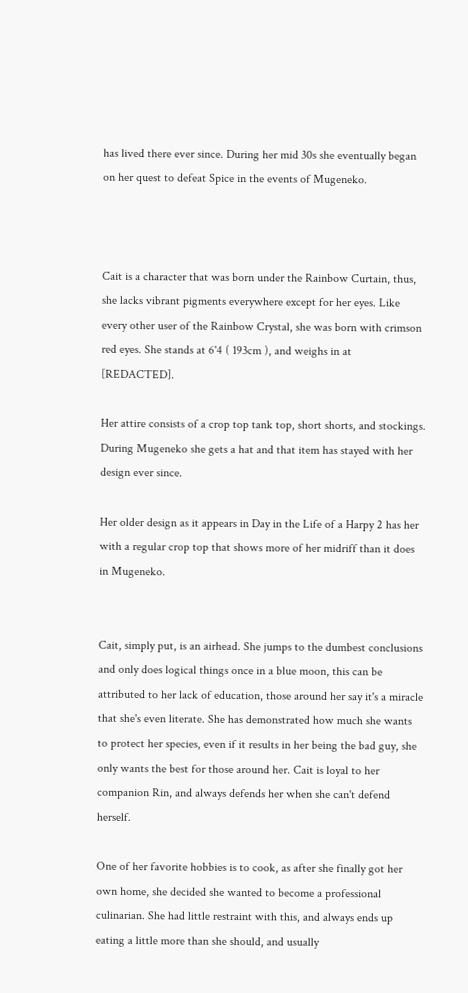has lived there ever since. During her mid 30s she eventually began on her quest to defeat Spice in the events of Mugeneko.



Cait is a character that was born under the Rainbow Curtain, thus, she lacks vibrant pigments everywhere except for her eyes. Like every other user of the Rainbow Crystal, she was born with crimson red eyes. She stands at 6'4 ( 193cm ), and weighs in at [REDACTED].

Her attire consists of a crop top tank top, short shorts, and stockings. During Mugeneko she gets a hat and that item has stayed with her design ever since.

Her older design as it appears in Day in the Life of a Harpy 2 has her with a regular crop top that shows more of her midriff than it does in Mugeneko.


Cait, simply put, is an airhead. She jumps to the dumbest conclusions and only does logical things once in a blue moon, this can be attributed to her lack of education, those around her say it's a miracle that she's even literate. She has demonstrated how much she wants to protect her species, even if it results in her being the bad guy, she only wants the best for those around her. Cait is loyal to her companion Rin, and always defends her when she can't defend herself.

One of her favorite hobbies is to cook, as after she finally got her own home, she decided she wanted to become a professional culinarian. She had little restraint with this, and always ends up eating a little more than she should, and usually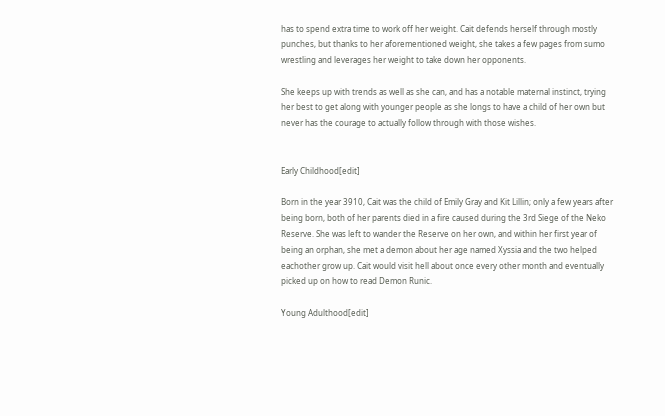has to spend extra time to work off her weight. Cait defends herself through mostly punches, but thanks to her aforementioned weight, she takes a few pages from sumo wrestling and leverages her weight to take down her opponents.

She keeps up with trends as well as she can, and has a notable maternal instinct, trying her best to get along with younger people as she longs to have a child of her own but never has the courage to actually follow through with those wishes.


Early Childhood[edit]

Born in the year 3910, Cait was the child of Emily Gray and Kit Lillin; only a few years after being born, both of her parents died in a fire caused during the 3rd Siege of the Neko Reserve. She was left to wander the Reserve on her own, and within her first year of being an orphan, she met a demon about her age named Xyssia and the two helped eachother grow up. Cait would visit hell about once every other month and eventually picked up on how to read Demon Runic.

Young Adulthood[edit]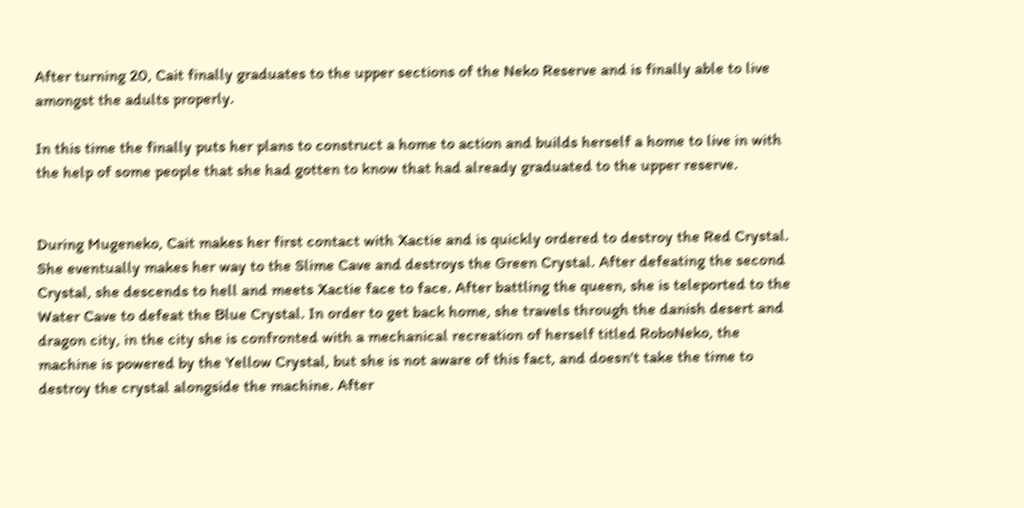After turning 20, Cait finally graduates to the upper sections of the Neko Reserve and is finally able to live amongst the adults properly.

In this time the finally puts her plans to construct a home to action and builds herself a home to live in with the help of some people that she had gotten to know that had already graduated to the upper reserve.


During Mugeneko, Cait makes her first contact with Xactie and is quickly ordered to destroy the Red Crystal. She eventually makes her way to the Slime Cave and destroys the Green Crystal. After defeating the second Crystal, she descends to hell and meets Xactie face to face. After battling the queen, she is teleported to the Water Cave to defeat the Blue Crystal. In order to get back home, she travels through the danish desert and dragon city, in the city she is confronted with a mechanical recreation of herself titled RoboNeko, the machine is powered by the Yellow Crystal, but she is not aware of this fact, and doesn't take the time to destroy the crystal alongside the machine. After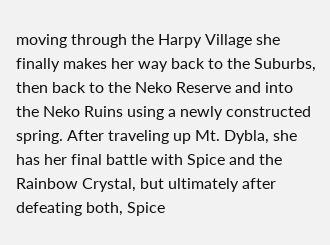moving through the Harpy Village she finally makes her way back to the Suburbs, then back to the Neko Reserve and into the Neko Ruins using a newly constructed spring. After traveling up Mt. Dybla, she has her final battle with Spice and the Rainbow Crystal, but ultimately after defeating both, Spice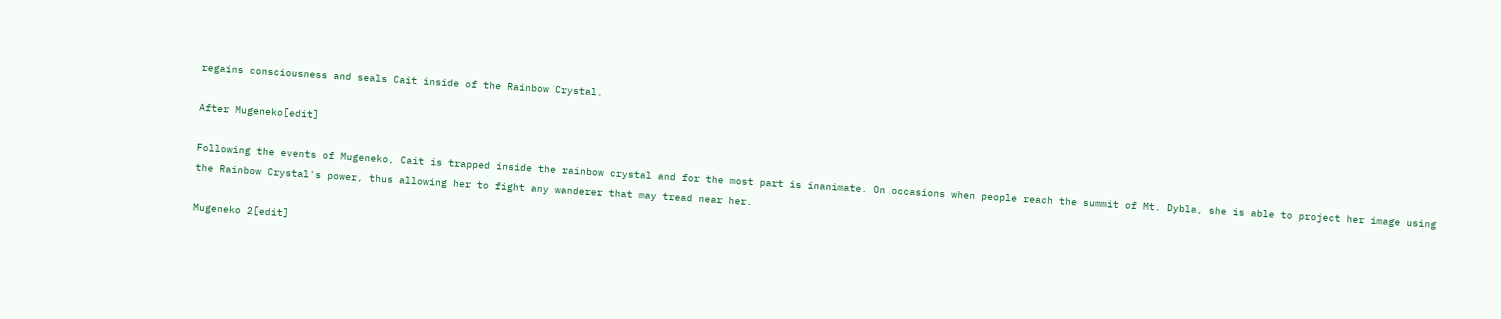regains consciousness and seals Cait inside of the Rainbow Crystal.

After Mugeneko[edit]

Following the events of Mugeneko, Cait is trapped inside the rainbow crystal and for the most part is inanimate. On occasions when people reach the summit of Mt. Dybla, she is able to project her image using the Rainbow Crystal's power, thus allowing her to fight any wanderer that may tread near her.

Mugeneko 2[edit]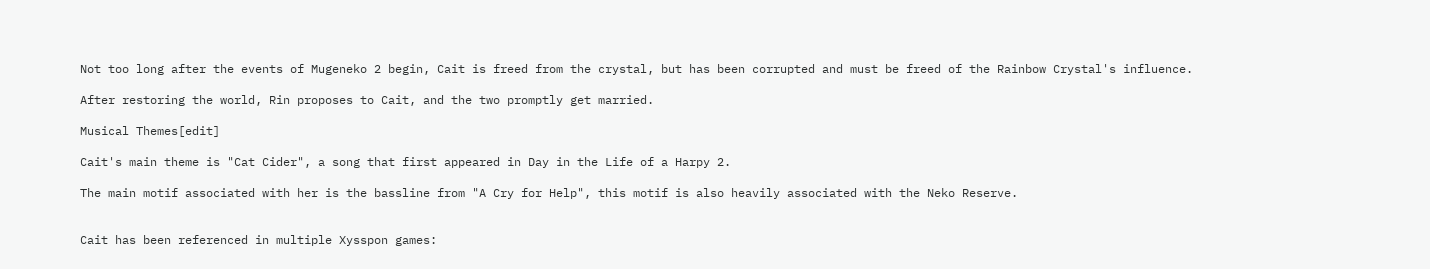Not too long after the events of Mugeneko 2 begin, Cait is freed from the crystal, but has been corrupted and must be freed of the Rainbow Crystal's influence.

After restoring the world, Rin proposes to Cait, and the two promptly get married.

Musical Themes[edit]

Cait's main theme is "Cat Cider", a song that first appeared in Day in the Life of a Harpy 2.

The main motif associated with her is the bassline from "A Cry for Help", this motif is also heavily associated with the Neko Reserve.


Cait has been referenced in multiple Xysspon games: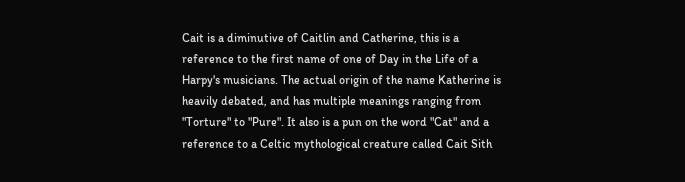Cait is a diminutive of Caitlin and Catherine, this is a reference to the first name of one of Day in the Life of a Harpy's musicians. The actual origin of the name Katherine is heavily debated, and has multiple meanings ranging from "Torture" to "Pure". It also is a pun on the word "Cat" and a reference to a Celtic mythological creature called Cait Sith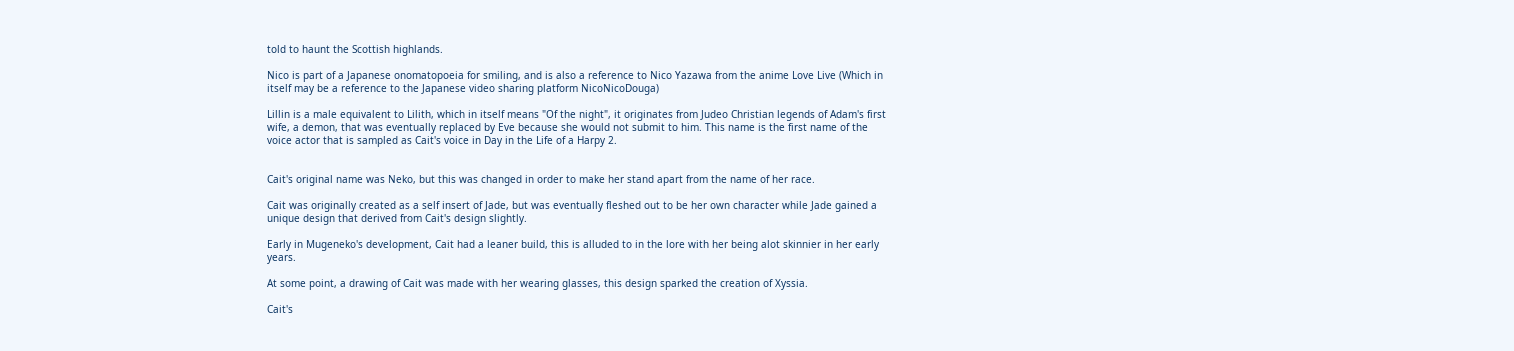told to haunt the Scottish highlands.

Nico is part of a Japanese onomatopoeia for smiling, and is also a reference to Nico Yazawa from the anime Love Live (Which in itself may be a reference to the Japanese video sharing platform NicoNicoDouga)

Lillin is a male equivalent to Lilith, which in itself means "Of the night", it originates from Judeo Christian legends of Adam's first wife, a demon, that was eventually replaced by Eve because she would not submit to him. This name is the first name of the voice actor that is sampled as Cait's voice in Day in the Life of a Harpy 2.


Cait's original name was Neko, but this was changed in order to make her stand apart from the name of her race.

Cait was originally created as a self insert of Jade, but was eventually fleshed out to be her own character while Jade gained a unique design that derived from Cait's design slightly.

Early in Mugeneko's development, Cait had a leaner build, this is alluded to in the lore with her being alot skinnier in her early years.

At some point, a drawing of Cait was made with her wearing glasses, this design sparked the creation of Xyssia.

Cait's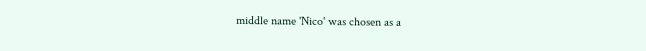middle name 'Nico' was chosen as a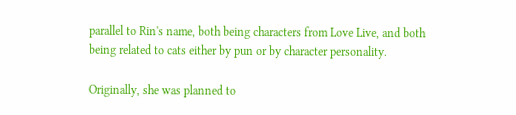parallel to Rin's name, both being characters from Love Live, and both being related to cats either by pun or by character personality.

Originally, she was planned to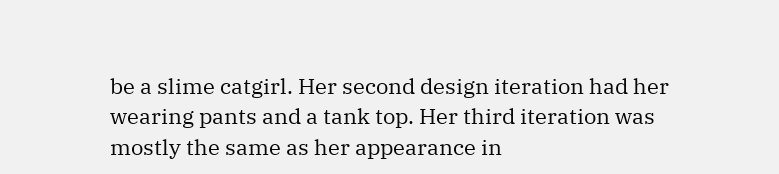be a slime catgirl. Her second design iteration had her wearing pants and a tank top. Her third iteration was mostly the same as her appearance in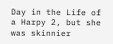Day in the Life of a Harpy 2, but she was skinnier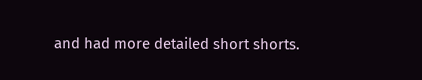and had more detailed short shorts.